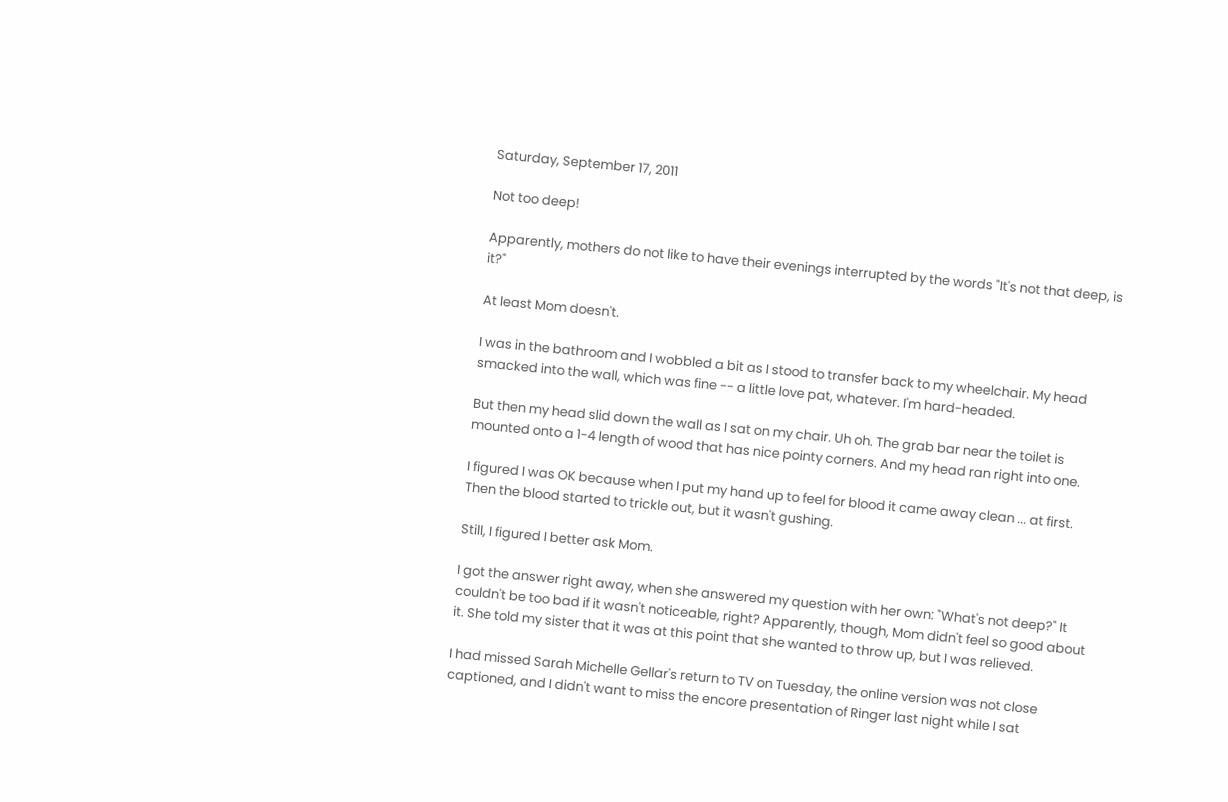Saturday, September 17, 2011

Not too deep!

Apparently, mothers do not like to have their evenings interrupted by the words "It's not that deep, is it?"

At least Mom doesn't.

I was in the bathroom and I wobbled a bit as I stood to transfer back to my wheelchair. My head smacked into the wall, which was fine -- a little love pat, whatever. I'm hard-headed.

But then my head slid down the wall as I sat on my chair. Uh oh. The grab bar near the toilet is mounted onto a 1-4 length of wood that has nice pointy corners. And my head ran right into one.

I figured I was OK because when I put my hand up to feel for blood it came away clean ... at first. Then the blood started to trickle out, but it wasn't gushing.

Still, I figured I better ask Mom.

I got the answer right away, when she answered my question with her own: "What's not deep?" It couldn't be too bad if it wasn't noticeable, right? Apparently, though, Mom didn't feel so good about it. She told my sister that it was at this point that she wanted to throw up, but I was relieved.

I had missed Sarah Michelle Gellar's return to TV on Tuesday, the online version was not close captioned, and I didn't want to miss the encore presentation of Ringer last night while I sat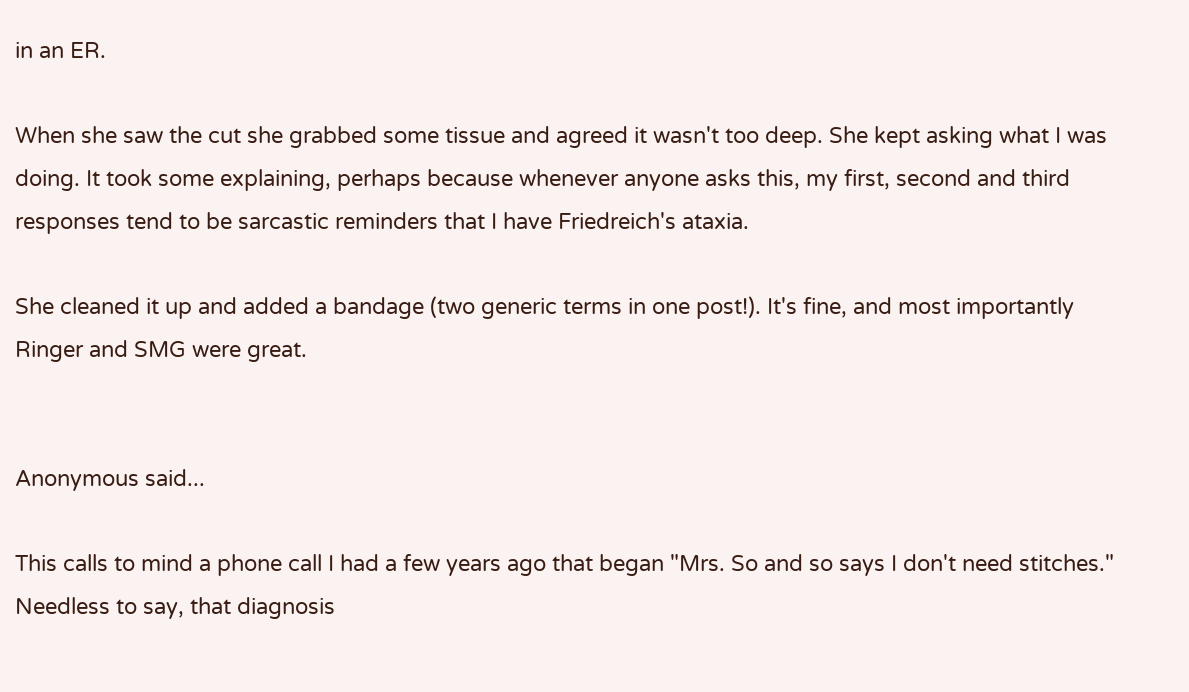in an ER.

When she saw the cut she grabbed some tissue and agreed it wasn't too deep. She kept asking what I was doing. It took some explaining, perhaps because whenever anyone asks this, my first, second and third responses tend to be sarcastic reminders that I have Friedreich's ataxia.

She cleaned it up and added a bandage (two generic terms in one post!). It's fine, and most importantly Ringer and SMG were great.


Anonymous said...

This calls to mind a phone call I had a few years ago that began "Mrs. So and so says I don't need stitches." Needless to say, that diagnosis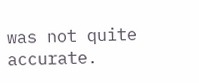was not quite accurate.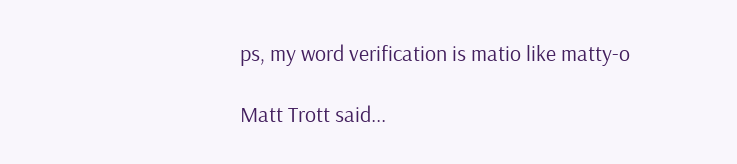ps, my word verification is matio like matty-o

Matt Trott said...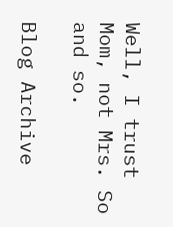Well, I trust Mom, not Mrs. So and so.

Blog Archive